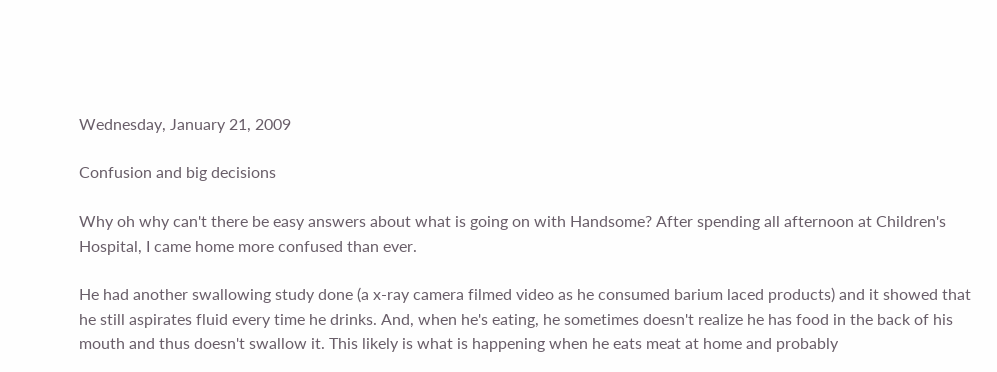Wednesday, January 21, 2009

Confusion and big decisions

Why oh why can't there be easy answers about what is going on with Handsome? After spending all afternoon at Children's Hospital, I came home more confused than ever.

He had another swallowing study done (a x-ray camera filmed video as he consumed barium laced products) and it showed that he still aspirates fluid every time he drinks. And, when he's eating, he sometimes doesn't realize he has food in the back of his mouth and thus doesn't swallow it. This likely is what is happening when he eats meat at home and probably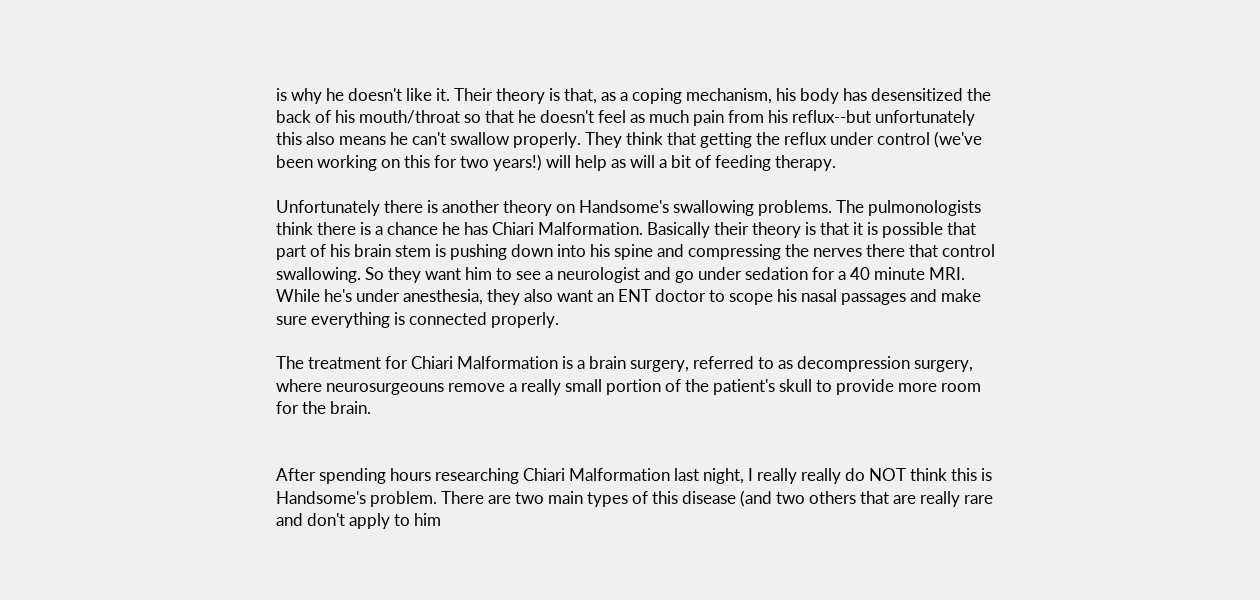is why he doesn't like it. Their theory is that, as a coping mechanism, his body has desensitized the back of his mouth/throat so that he doesn't feel as much pain from his reflux--but unfortunately this also means he can't swallow properly. They think that getting the reflux under control (we've been working on this for two years!) will help as will a bit of feeding therapy.

Unfortunately there is another theory on Handsome's swallowing problems. The pulmonologists think there is a chance he has Chiari Malformation. Basically their theory is that it is possible that part of his brain stem is pushing down into his spine and compressing the nerves there that control swallowing. So they want him to see a neurologist and go under sedation for a 40 minute MRI. While he's under anesthesia, they also want an ENT doctor to scope his nasal passages and make sure everything is connected properly.

The treatment for Chiari Malformation is a brain surgery, referred to as decompression surgery, where neurosurgeouns remove a really small portion of the patient's skull to provide more room for the brain.


After spending hours researching Chiari Malformation last night, I really really do NOT think this is Handsome's problem. There are two main types of this disease (and two others that are really rare and don't apply to him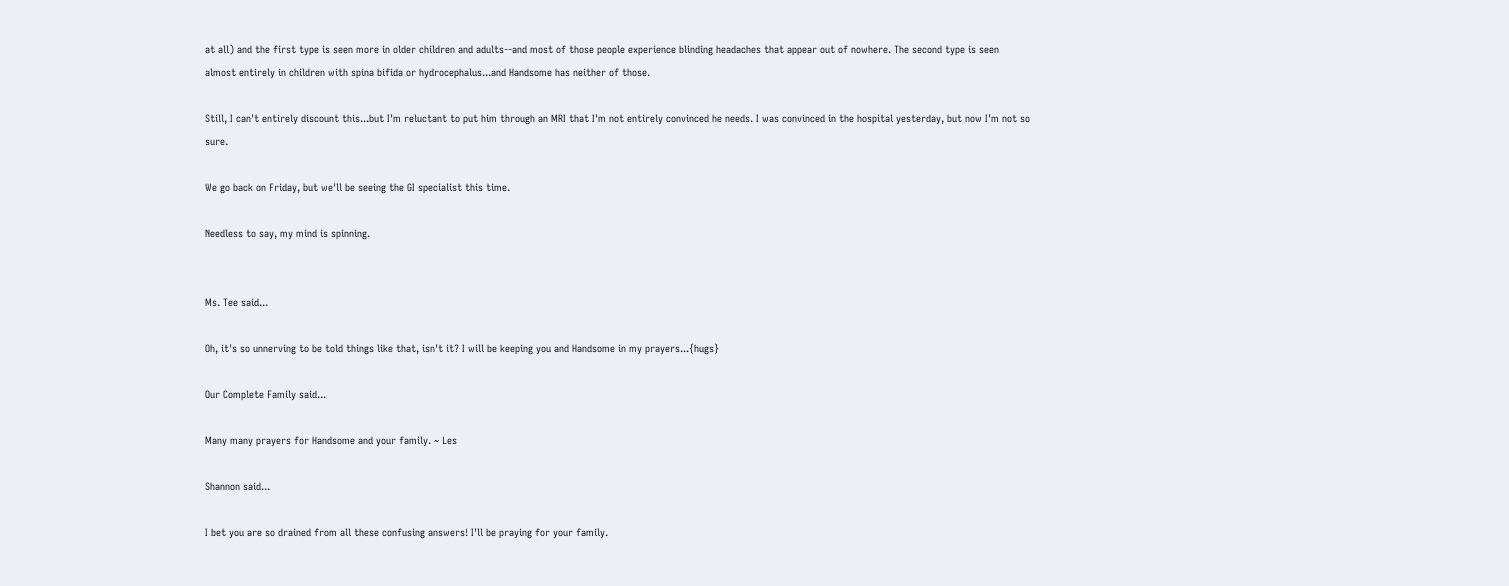at all) and the first type is seen more in older children and adults--and most of those people experience blinding headaches that appear out of nowhere. The second type is seen almost entirely in children with spina bifida or hydrocephalus...and Handsome has neither of those.

Still, I can't entirely discount this...but I'm reluctant to put him through an MRI that I'm not entirely convinced he needs. I was convinced in the hospital yesterday, but now I'm not so sure.

We go back on Friday, but we'll be seeing the GI specialist this time.

Needless to say, my mind is spinning.


Ms. Tee said...

Oh, it's so unnerving to be told things like that, isn't it? I will be keeping you and Handsome in my prayers...{hugs}

Our Complete Family said...

Many many prayers for Handsome and your family. ~ Les

Shannon said...

I bet you are so drained from all these confusing answers! I'll be praying for your family.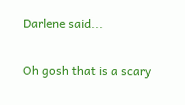Darlene said...

Oh gosh that is a scary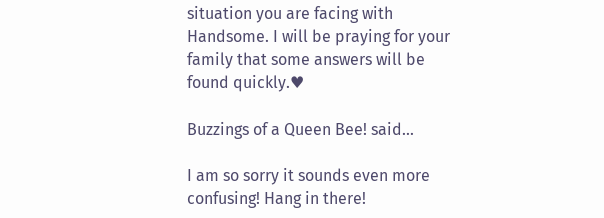situation you are facing with Handsome. I will be praying for your family that some answers will be found quickly.♥

Buzzings of a Queen Bee! said...

I am so sorry it sounds even more confusing! Hang in there!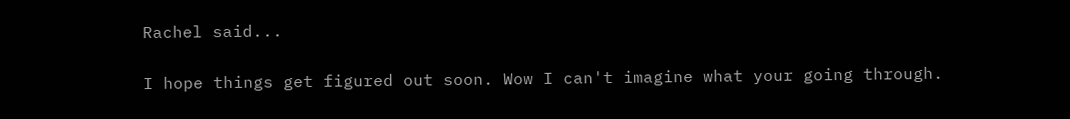Rachel said...

I hope things get figured out soon. Wow I can't imagine what your going through.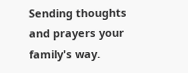Sending thoughts and prayers your family's way.